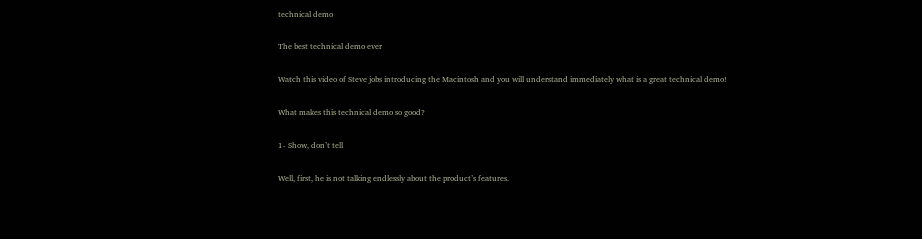technical demo

The best technical demo ever

Watch this video of Steve jobs introducing the Macintosh and you will understand immediately what is a great technical demo!

What makes this technical demo so good?

1- Show, don’t tell

Well, first, he is not talking endlessly about the product’s features.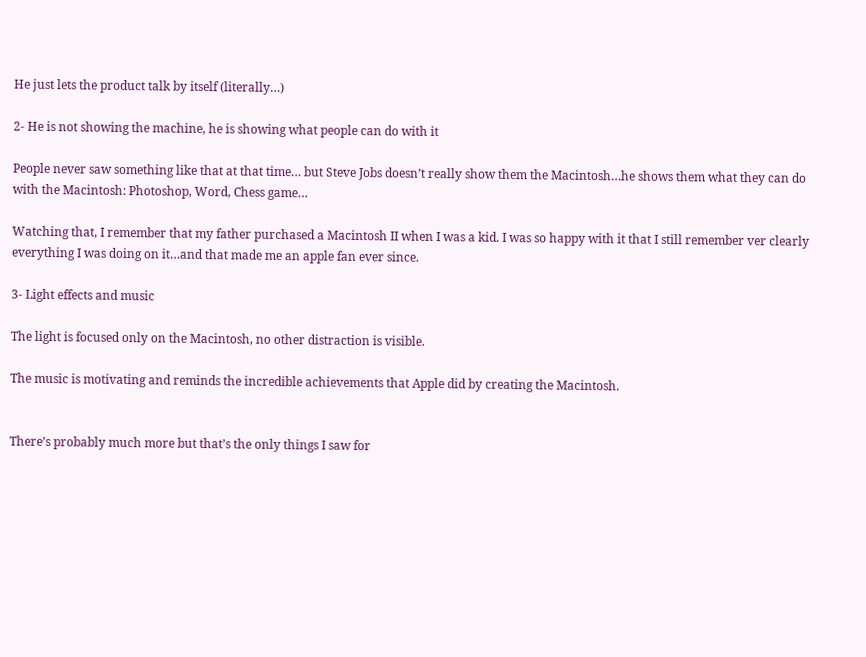He just lets the product talk by itself (literally…)

2- He is not showing the machine, he is showing what people can do with it

People never saw something like that at that time… but Steve Jobs doesn’t really show them the Macintosh…he shows them what they can do with the Macintosh: Photoshop, Word, Chess game…

Watching that, I remember that my father purchased a Macintosh II when I was a kid. I was so happy with it that I still remember ver clearly everything I was doing on it…and that made me an apple fan ever since.

3- Light effects and music

The light is focused only on the Macintosh, no other distraction is visible.

The music is motivating and reminds the incredible achievements that Apple did by creating the Macintosh.


There’s probably much more but that’s the only things I saw for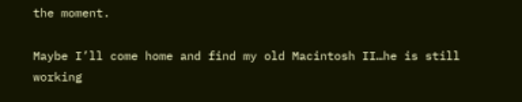the moment.

Maybe I’ll come home and find my old Macintosh II…he is still working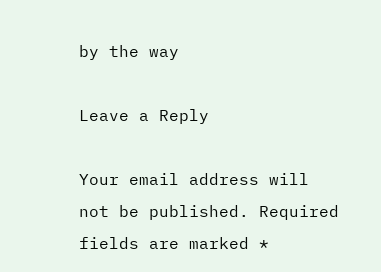by the way

Leave a Reply

Your email address will not be published. Required fields are marked *